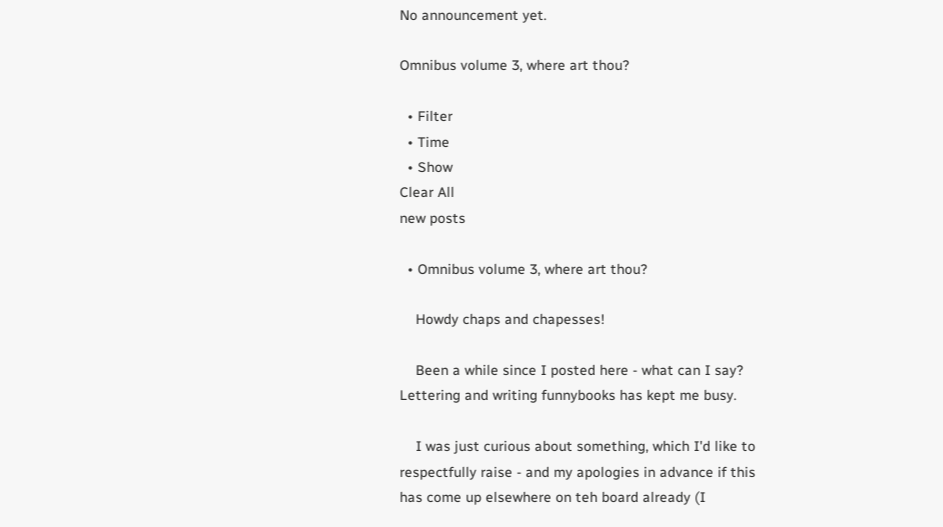No announcement yet.

Omnibus volume 3, where art thou?

  • Filter
  • Time
  • Show
Clear All
new posts

  • Omnibus volume 3, where art thou?

    Howdy chaps and chapesses!

    Been a while since I posted here - what can I say? Lettering and writing funnybooks has kept me busy.

    I was just curious about something, which I'd like to respectfully raise - and my apologies in advance if this has come up elsewhere on teh board already (I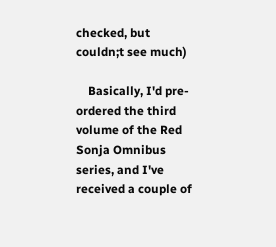checked, but couldn;t see much)

    Basically, I'd pre-ordered the third volume of the Red Sonja Omnibus series, and I've received a couple of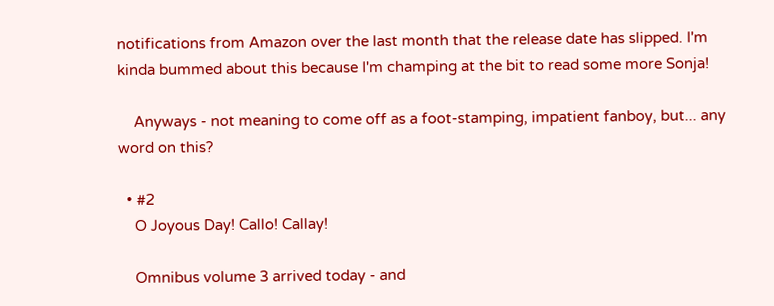notifications from Amazon over the last month that the release date has slipped. I'm kinda bummed about this because I'm champing at the bit to read some more Sonja!

    Anyways - not meaning to come off as a foot-stamping, impatient fanboy, but... any word on this?

  • #2
    O Joyous Day! Callo! Callay!

    Omnibus volume 3 arrived today - and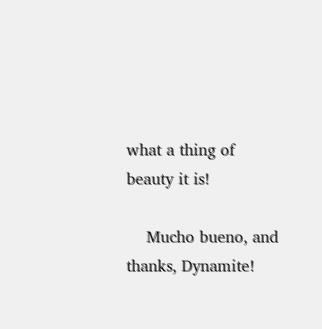what a thing of beauty it is!

    Mucho bueno, and thanks, Dynamite!